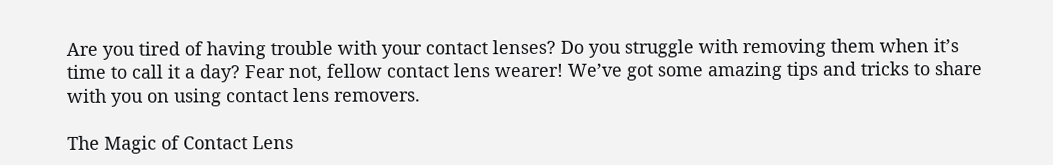Are you tired of having trouble with your contact lenses? Do you struggle with removing them when it’s time to call it a day? Fear not, fellow contact lens wearer! We’ve got some amazing tips and tricks to share with you on using contact lens removers.

The Magic of Contact Lens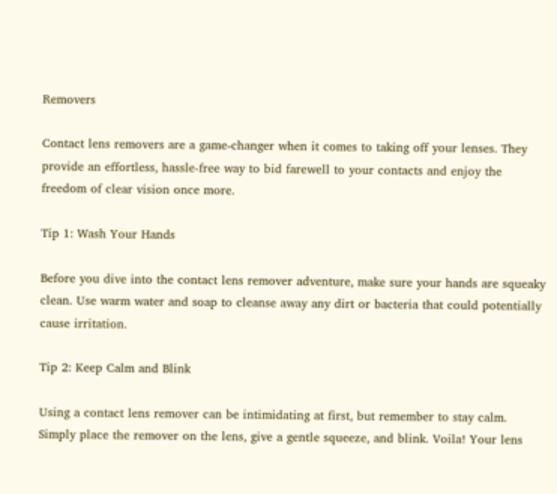Removers

Contact lens removers are a game-changer when it comes to taking off your lenses. They provide an effortless, hassle-free way to bid farewell to your contacts and enjoy the freedom of clear vision once more.

Tip 1: Wash Your Hands

Before you dive into the contact lens remover adventure, make sure your hands are squeaky clean. Use warm water and soap to cleanse away any dirt or bacteria that could potentially cause irritation.

Tip 2: Keep Calm and Blink

Using a contact lens remover can be intimidating at first, but remember to stay calm. Simply place the remover on the lens, give a gentle squeeze, and blink. Voila! Your lens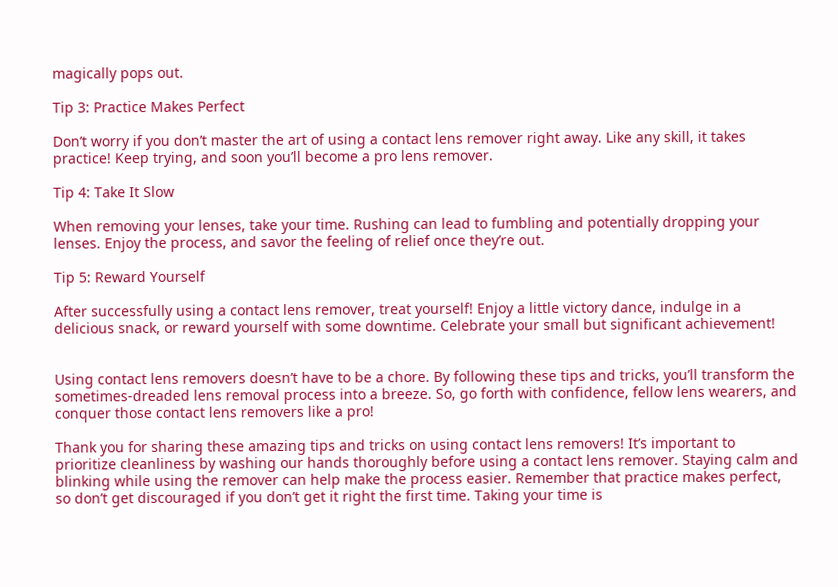magically pops out.

Tip 3: Practice Makes Perfect

Don’t worry if you don’t master the art of using a contact lens remover right away. Like any skill, it takes practice! Keep trying, and soon you’ll become a pro lens remover.

Tip 4: Take It Slow

When removing your lenses, take your time. Rushing can lead to fumbling and potentially dropping your lenses. Enjoy the process, and savor the feeling of relief once they’re out.

Tip 5: Reward Yourself

After successfully using a contact lens remover, treat yourself! Enjoy a little victory dance, indulge in a delicious snack, or reward yourself with some downtime. Celebrate your small but significant achievement!


Using contact lens removers doesn’t have to be a chore. By following these tips and tricks, you’ll transform the sometimes-dreaded lens removal process into a breeze. So, go forth with confidence, fellow lens wearers, and conquer those contact lens removers like a pro!

Thank you for sharing these amazing tips and tricks on using contact lens removers! It’s important to prioritize cleanliness by washing our hands thoroughly before using a contact lens remover. Staying calm and blinking while using the remover can help make the process easier. Remember that practice makes perfect, so don’t get discouraged if you don’t get it right the first time. Taking your time is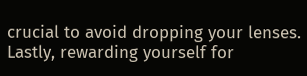crucial to avoid dropping your lenses. Lastly, rewarding yourself for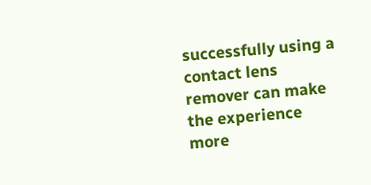successfully using a contact lens remover can make the experience more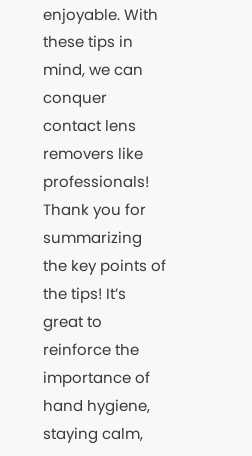enjoyable. With these tips in mind, we can conquer contact lens removers like professionals! Thank you for summarizing the key points of the tips! It’s great to reinforce the importance of hand hygiene, staying calm,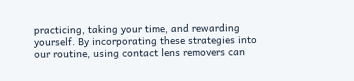practicing, taking your time, and rewarding yourself. By incorporating these strategies into our routine, using contact lens removers can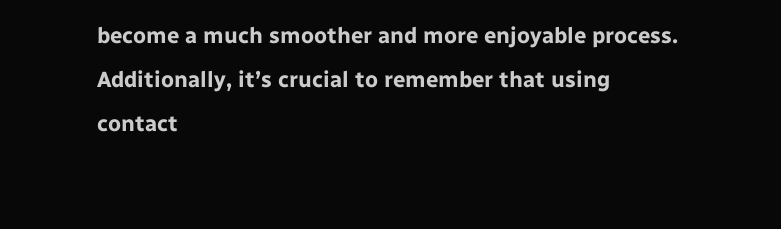become a much smoother and more enjoyable process. Additionally, it’s crucial to remember that using contact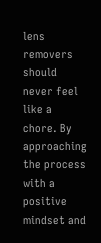lens removers should never feel like a chore. By approaching the process with a positive mindset and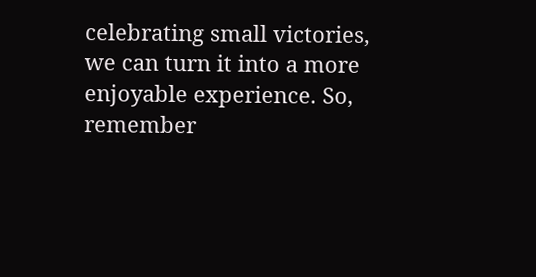celebrating small victories, we can turn it into a more enjoyable experience. So, remember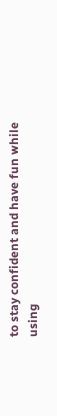to stay confident and have fun while using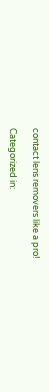contact lens removers like a pro!

Categorized in: